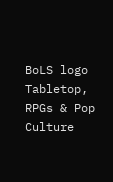BoLS logo Tabletop, RPGs & Pop Culture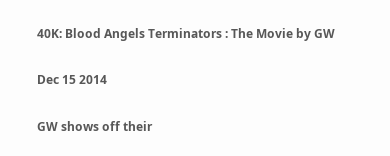40K: Blood Angels Terminators : The Movie by GW

Dec 15 2014

GW shows off their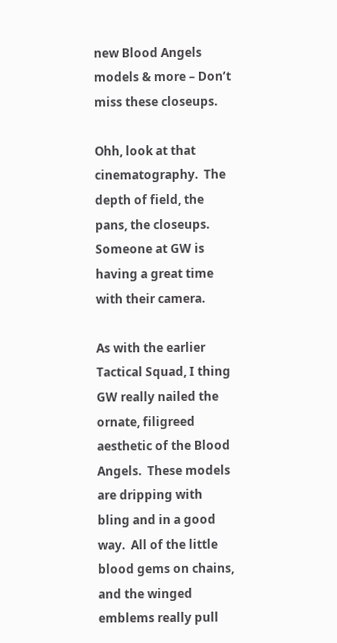new Blood Angels models & more – Don’t miss these closeups.

Ohh, look at that cinematography.  The depth of field, the pans, the closeups.  Someone at GW is having a great time with their camera.

As with the earlier Tactical Squad, I thing GW really nailed the ornate, filigreed aesthetic of the Blood Angels.  These models are dripping with bling and in a good way.  All of the little blood gems on chains, and the winged emblems really pull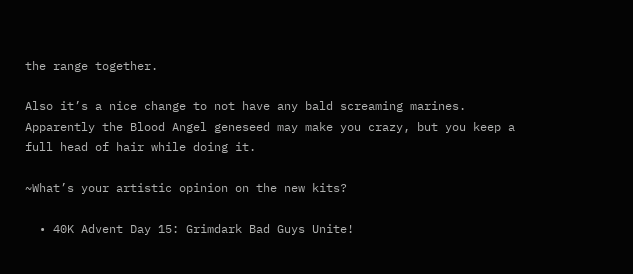the range together.

Also it’s a nice change to not have any bald screaming marines.  Apparently the Blood Angel geneseed may make you crazy, but you keep a full head of hair while doing it.

~What’s your artistic opinion on the new kits?

  • 40K Advent Day 15: Grimdark Bad Guys Unite!